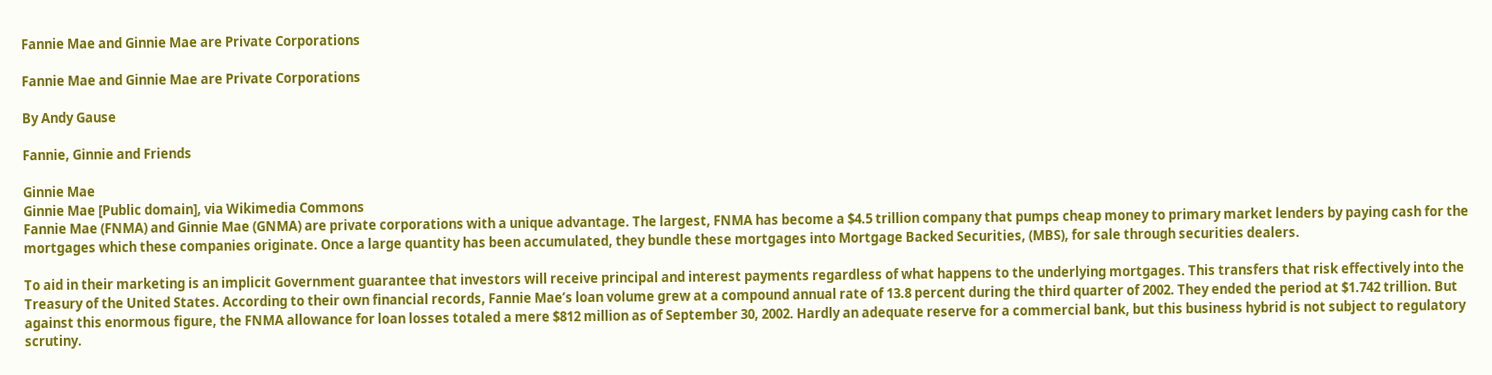Fannie Mae and Ginnie Mae are Private Corporations

Fannie Mae and Ginnie Mae are Private Corporations

By Andy Gause

Fannie, Ginnie and Friends

Ginnie Mae
Ginnie Mae [Public domain], via Wikimedia Commons
Fannie Mae (FNMA) and Ginnie Mae (GNMA) are private corporations with a unique advantage. The largest, FNMA has become a $4.5 trillion company that pumps cheap money to primary market lenders by paying cash for the mortgages which these companies originate. Once a large quantity has been accumulated, they bundle these mortgages into Mortgage Backed Securities, (MBS), for sale through securities dealers.

To aid in their marketing is an implicit Government guarantee that investors will receive principal and interest payments regardless of what happens to the underlying mortgages. This transfers that risk effectively into the Treasury of the United States. According to their own financial records, Fannie Mae’s loan volume grew at a compound annual rate of 13.8 percent during the third quarter of 2002. They ended the period at $1.742 trillion. But against this enormous figure, the FNMA allowance for loan losses totaled a mere $812 million as of September 30, 2002. Hardly an adequate reserve for a commercial bank, but this business hybrid is not subject to regulatory scrutiny.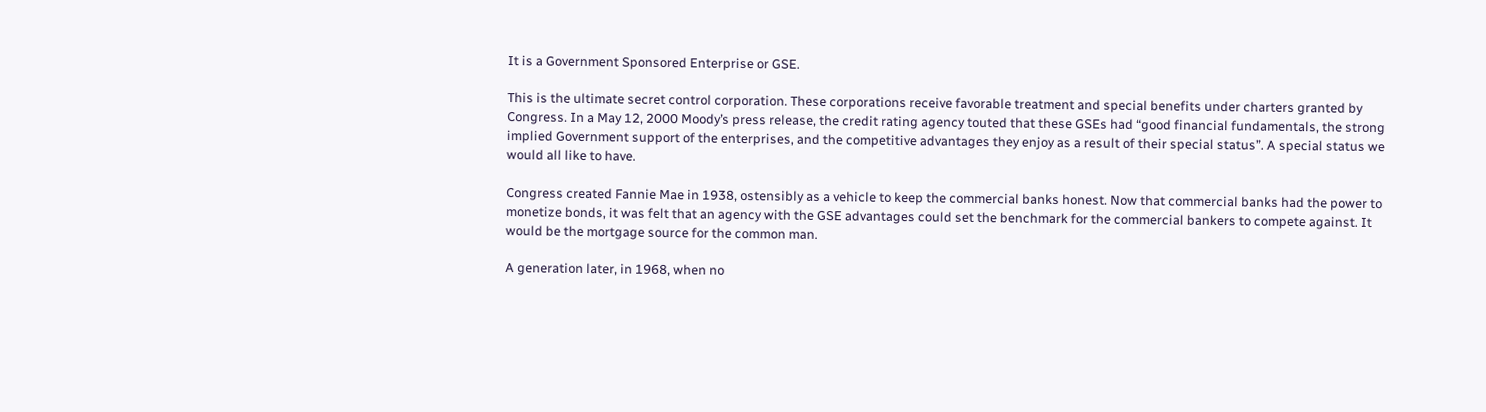It is a Government Sponsored Enterprise or GSE.

This is the ultimate secret control corporation. These corporations receive favorable treatment and special benefits under charters granted by Congress. In a May 12, 2000 Moody’s press release, the credit rating agency touted that these GSEs had “good financial fundamentals, the strong implied Government support of the enterprises, and the competitive advantages they enjoy as a result of their special status”. A special status we would all like to have.

Congress created Fannie Mae in 1938, ostensibly as a vehicle to keep the commercial banks honest. Now that commercial banks had the power to monetize bonds, it was felt that an agency with the GSE advantages could set the benchmark for the commercial bankers to compete against. It would be the mortgage source for the common man.

A generation later, in 1968, when no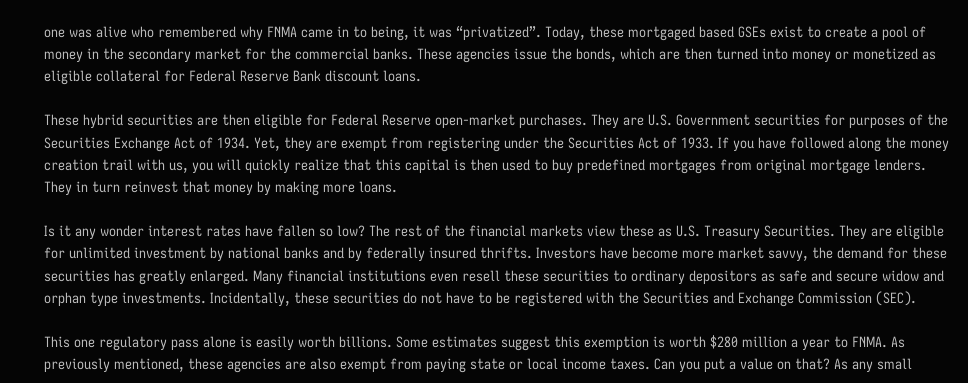one was alive who remembered why FNMA came in to being, it was “privatized”. Today, these mortgaged based GSEs exist to create a pool of money in the secondary market for the commercial banks. These agencies issue the bonds, which are then turned into money or monetized as eligible collateral for Federal Reserve Bank discount loans.

These hybrid securities are then eligible for Federal Reserve open-market purchases. They are U.S. Government securities for purposes of the Securities Exchange Act of 1934. Yet, they are exempt from registering under the Securities Act of 1933. If you have followed along the money creation trail with us, you will quickly realize that this capital is then used to buy predefined mortgages from original mortgage lenders. They in turn reinvest that money by making more loans.

Is it any wonder interest rates have fallen so low? The rest of the financial markets view these as U.S. Treasury Securities. They are eligible for unlimited investment by national banks and by federally insured thrifts. Investors have become more market savvy, the demand for these securities has greatly enlarged. Many financial institutions even resell these securities to ordinary depositors as safe and secure widow and orphan type investments. Incidentally, these securities do not have to be registered with the Securities and Exchange Commission (SEC).

This one regulatory pass alone is easily worth billions. Some estimates suggest this exemption is worth $280 million a year to FNMA. As previously mentioned, these agencies are also exempt from paying state or local income taxes. Can you put a value on that? As any small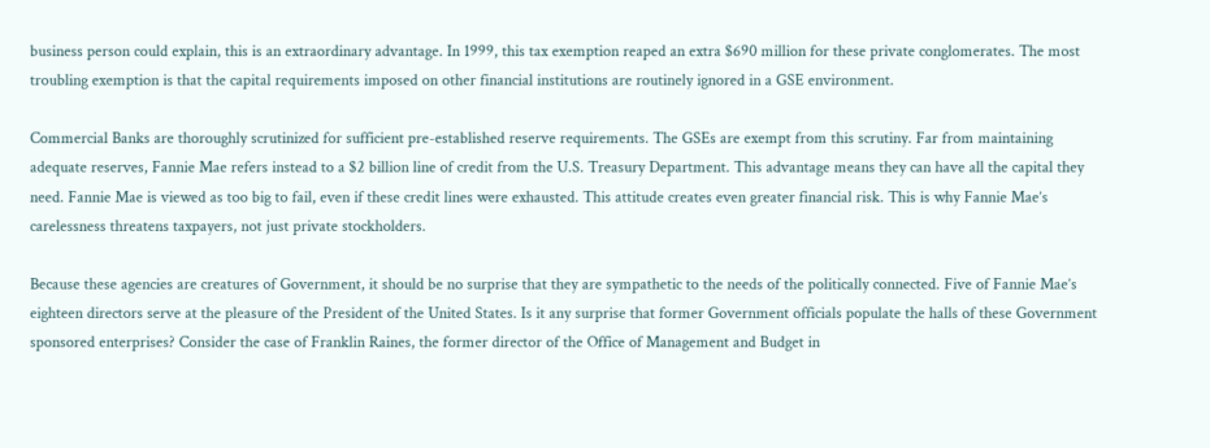business person could explain, this is an extraordinary advantage. In 1999, this tax exemption reaped an extra $690 million for these private conglomerates. The most troubling exemption is that the capital requirements imposed on other financial institutions are routinely ignored in a GSE environment.

Commercial Banks are thoroughly scrutinized for sufficient pre-established reserve requirements. The GSEs are exempt from this scrutiny. Far from maintaining adequate reserves, Fannie Mae refers instead to a $2 billion line of credit from the U.S. Treasury Department. This advantage means they can have all the capital they need. Fannie Mae is viewed as too big to fail, even if these credit lines were exhausted. This attitude creates even greater financial risk. This is why Fannie Mae’s carelessness threatens taxpayers, not just private stockholders.

Because these agencies are creatures of Government, it should be no surprise that they are sympathetic to the needs of the politically connected. Five of Fannie Mae’s eighteen directors serve at the pleasure of the President of the United States. Is it any surprise that former Government officials populate the halls of these Government sponsored enterprises? Consider the case of Franklin Raines, the former director of the Office of Management and Budget in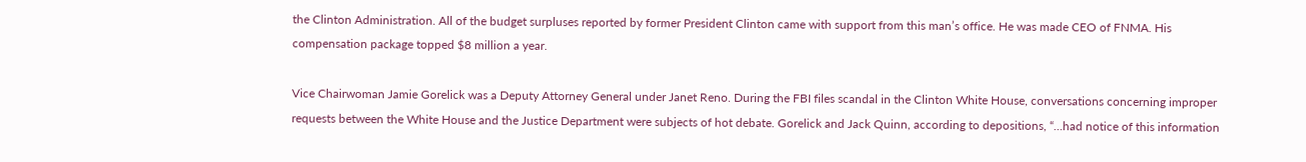the Clinton Administration. All of the budget surpluses reported by former President Clinton came with support from this man’s office. He was made CEO of FNMA. His compensation package topped $8 million a year.

Vice Chairwoman Jamie Gorelick was a Deputy Attorney General under Janet Reno. During the FBI files scandal in the Clinton White House, conversations concerning improper requests between the White House and the Justice Department were subjects of hot debate. Gorelick and Jack Quinn, according to depositions, “…had notice of this information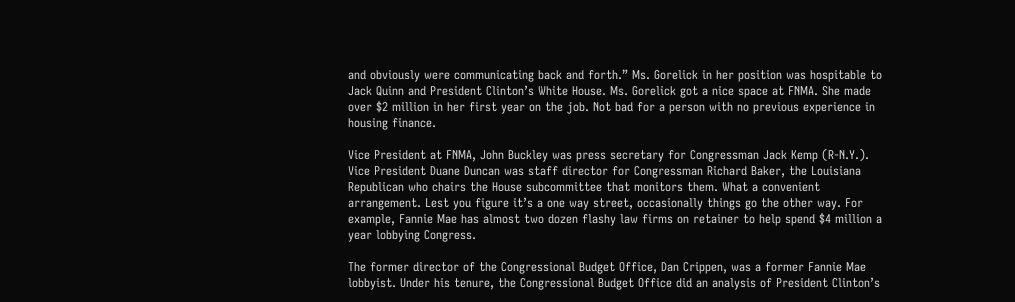and obviously were communicating back and forth.” Ms. Gorelick in her position was hospitable to Jack Quinn and President Clinton’s White House. Ms. Gorelick got a nice space at FNMA. She made over $2 million in her first year on the job. Not bad for a person with no previous experience in housing finance.

Vice President at FNMA, John Buckley was press secretary for Congressman Jack Kemp (R-N.Y.). Vice President Duane Duncan was staff director for Congressman Richard Baker, the Louisiana Republican who chairs the House subcommittee that monitors them. What a convenient arrangement. Lest you figure it’s a one way street, occasionally things go the other way. For example, Fannie Mae has almost two dozen flashy law firms on retainer to help spend $4 million a year lobbying Congress.

The former director of the Congressional Budget Office, Dan Crippen, was a former Fannie Mae lobbyist. Under his tenure, the Congressional Budget Office did an analysis of President Clinton’s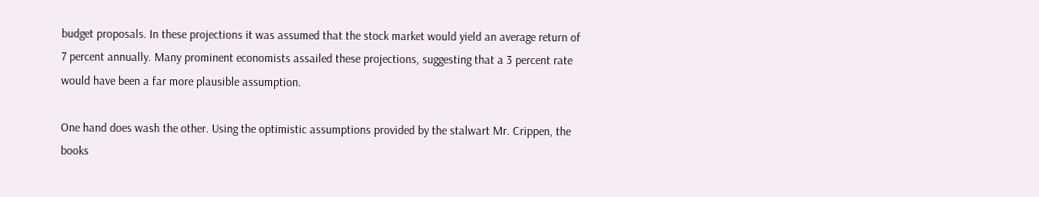budget proposals. In these projections it was assumed that the stock market would yield an average return of 7 percent annually. Many prominent economists assailed these projections, suggesting that a 3 percent rate would have been a far more plausible assumption.

One hand does wash the other. Using the optimistic assumptions provided by the stalwart Mr. Crippen, the books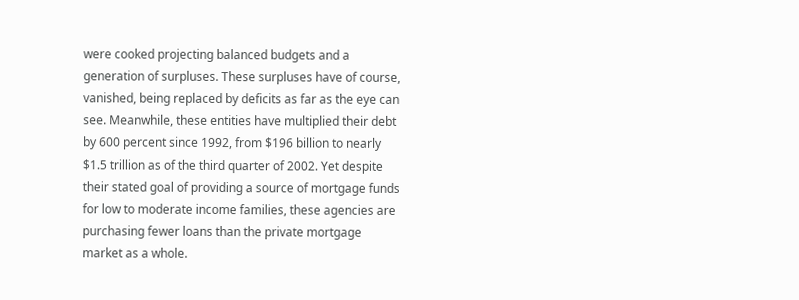were cooked projecting balanced budgets and a generation of surpluses. These surpluses have of course, vanished, being replaced by deficits as far as the eye can see. Meanwhile, these entities have multiplied their debt by 600 percent since 1992, from $196 billion to nearly $1.5 trillion as of the third quarter of 2002. Yet despite their stated goal of providing a source of mortgage funds for low to moderate income families, these agencies are purchasing fewer loans than the private mortgage market as a whole.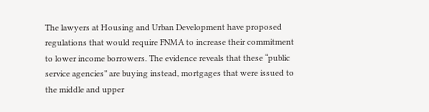The lawyers at Housing and Urban Development have proposed regulations that would require FNMA to increase their commitment to lower income borrowers. The evidence reveals that these “public service agencies” are buying instead, mortgages that were issued to the middle and upper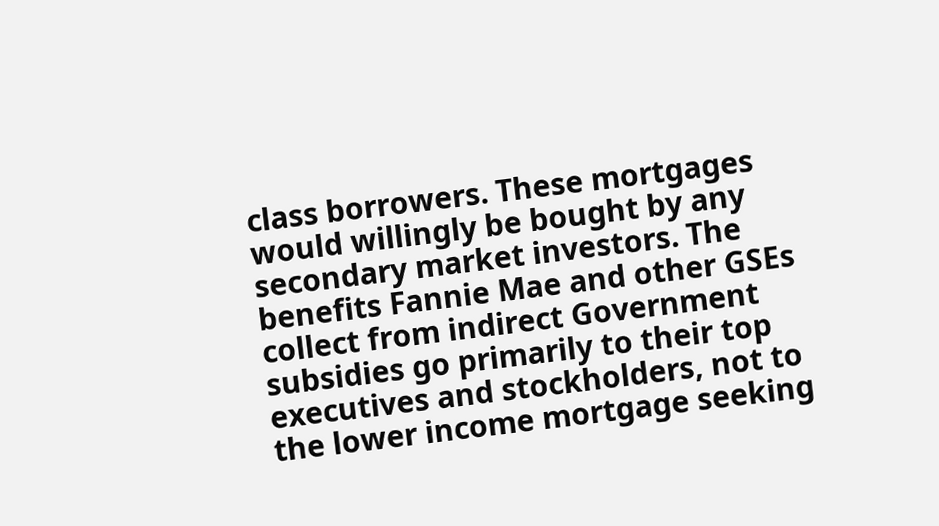class borrowers. These mortgages would willingly be bought by any secondary market investors. The benefits Fannie Mae and other GSEs collect from indirect Government subsidies go primarily to their top executives and stockholders, not to the lower income mortgage seeking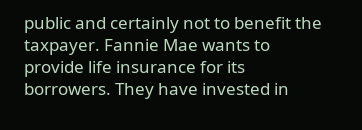public and certainly not to benefit the taxpayer. Fannie Mae wants to provide life insurance for its borrowers. They have invested in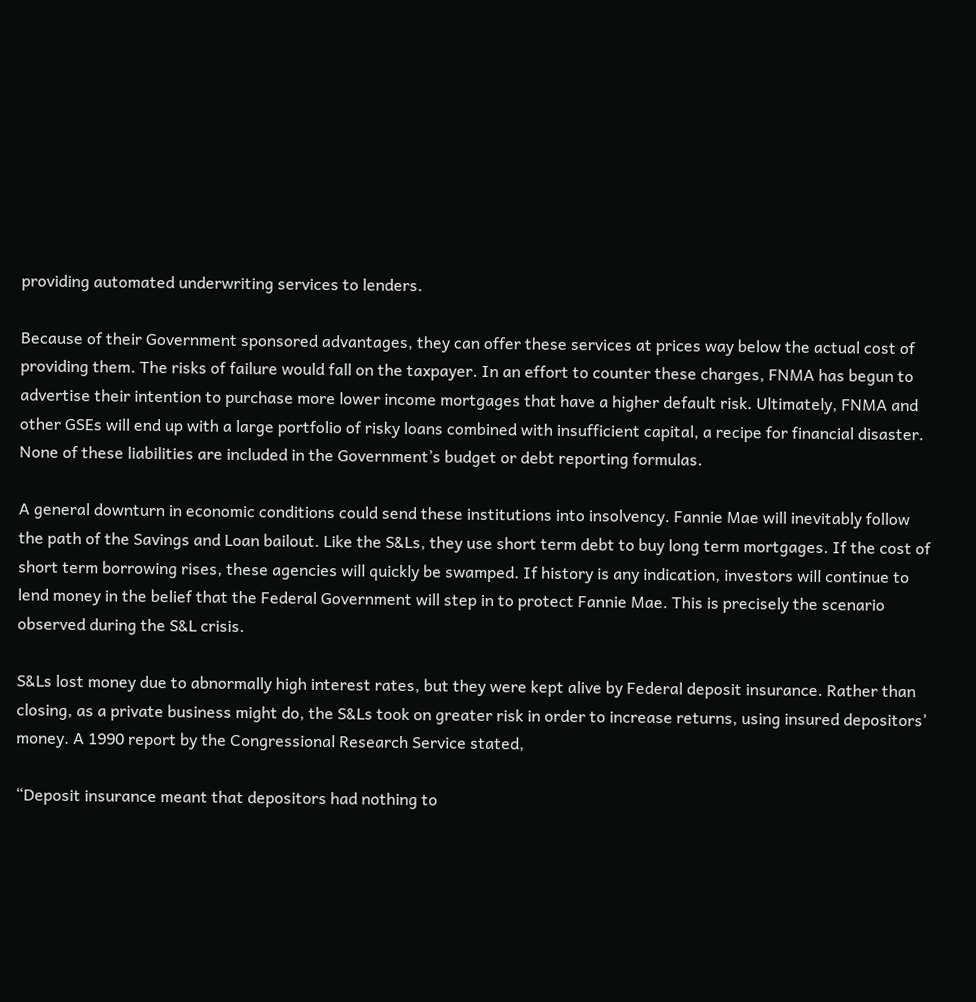providing automated underwriting services to lenders.

Because of their Government sponsored advantages, they can offer these services at prices way below the actual cost of providing them. The risks of failure would fall on the taxpayer. In an effort to counter these charges, FNMA has begun to advertise their intention to purchase more lower income mortgages that have a higher default risk. Ultimately, FNMA and other GSEs will end up with a large portfolio of risky loans combined with insufficient capital, a recipe for financial disaster. None of these liabilities are included in the Government’s budget or debt reporting formulas.

A general downturn in economic conditions could send these institutions into insolvency. Fannie Mae will inevitably follow the path of the Savings and Loan bailout. Like the S&Ls, they use short term debt to buy long term mortgages. If the cost of short term borrowing rises, these agencies will quickly be swamped. If history is any indication, investors will continue to lend money in the belief that the Federal Government will step in to protect Fannie Mae. This is precisely the scenario observed during the S&L crisis.

S&Ls lost money due to abnormally high interest rates, but they were kept alive by Federal deposit insurance. Rather than closing, as a private business might do, the S&Ls took on greater risk in order to increase returns, using insured depositors’ money. A 1990 report by the Congressional Research Service stated,

“Deposit insurance meant that depositors had nothing to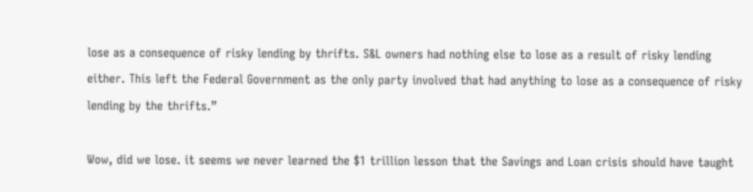lose as a consequence of risky lending by thrifts. S&L owners had nothing else to lose as a result of risky lending either. This left the Federal Government as the only party involved that had anything to lose as a consequence of risky lending by the thrifts.”

Wow, did we lose. it seems we never learned the $1 trillion lesson that the Savings and Loan crisis should have taught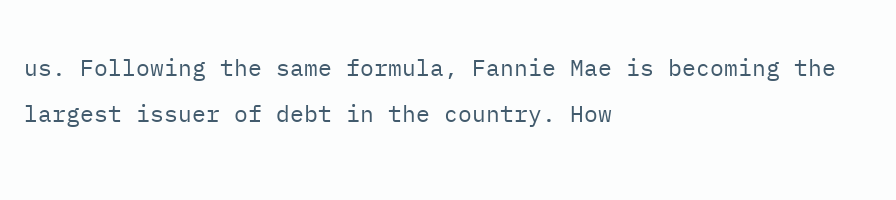us. Following the same formula, Fannie Mae is becoming the largest issuer of debt in the country. How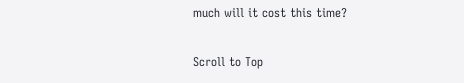much will it cost this time?

Scroll to Top